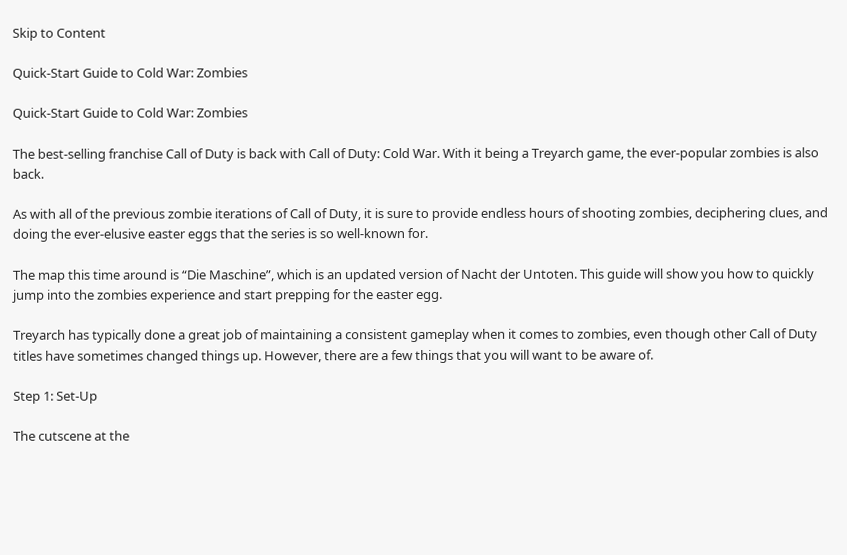Skip to Content

Quick-Start Guide to Cold War: Zombies

Quick-Start Guide to Cold War: Zombies

The best-selling franchise Call of Duty is back with Call of Duty: Cold War. With it being a Treyarch game, the ever-popular zombies is also back.

As with all of the previous zombie iterations of Call of Duty, it is sure to provide endless hours of shooting zombies, deciphering clues, and doing the ever-elusive easter eggs that the series is so well-known for.

The map this time around is “Die Maschine”, which is an updated version of Nacht der Untoten. This guide will show you how to quickly jump into the zombies experience and start prepping for the easter egg.

Treyarch has typically done a great job of maintaining a consistent gameplay when it comes to zombies, even though other Call of Duty titles have sometimes changed things up. However, there are a few things that you will want to be aware of.

Step 1: Set-Up

The cutscene at the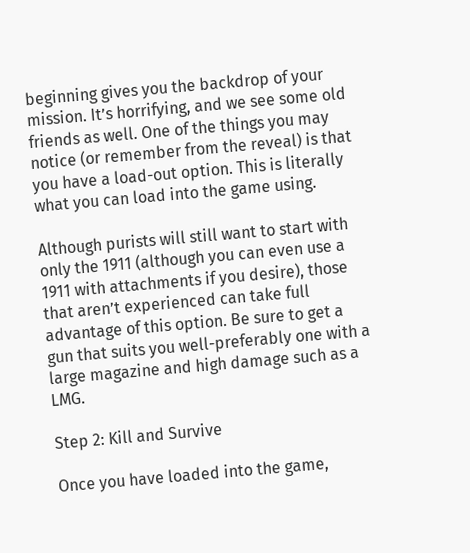beginning gives you the backdrop of your mission. It’s horrifying, and we see some old friends as well. One of the things you may notice (or remember from the reveal) is that you have a load-out option. This is literally what you can load into the game using.

Although purists will still want to start with only the 1911 (although you can even use a 1911 with attachments if you desire), those that aren’t experienced can take full advantage of this option. Be sure to get a gun that suits you well-preferably one with a large magazine and high damage such as a LMG.

Step 2: Kill and Survive

Once you have loaded into the game,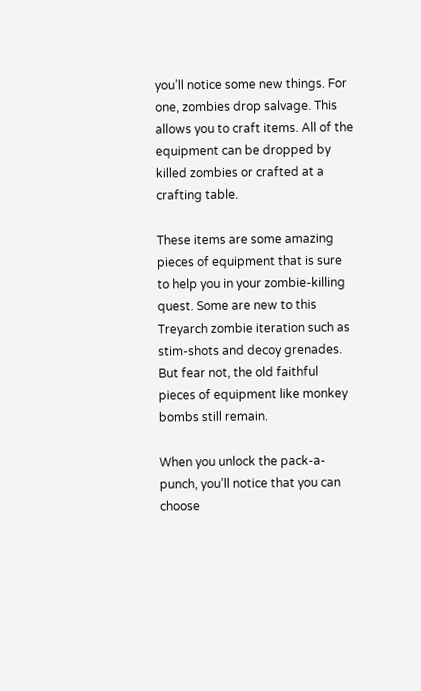you’ll notice some new things. For one, zombies drop salvage. This allows you to craft items. All of the equipment can be dropped by killed zombies or crafted at a crafting table.

These items are some amazing pieces of equipment that is sure to help you in your zombie-killing quest. Some are new to this Treyarch zombie iteration such as stim-shots and decoy grenades. But fear not, the old faithful pieces of equipment like monkey bombs still remain.

When you unlock the pack-a-punch, you’ll notice that you can choose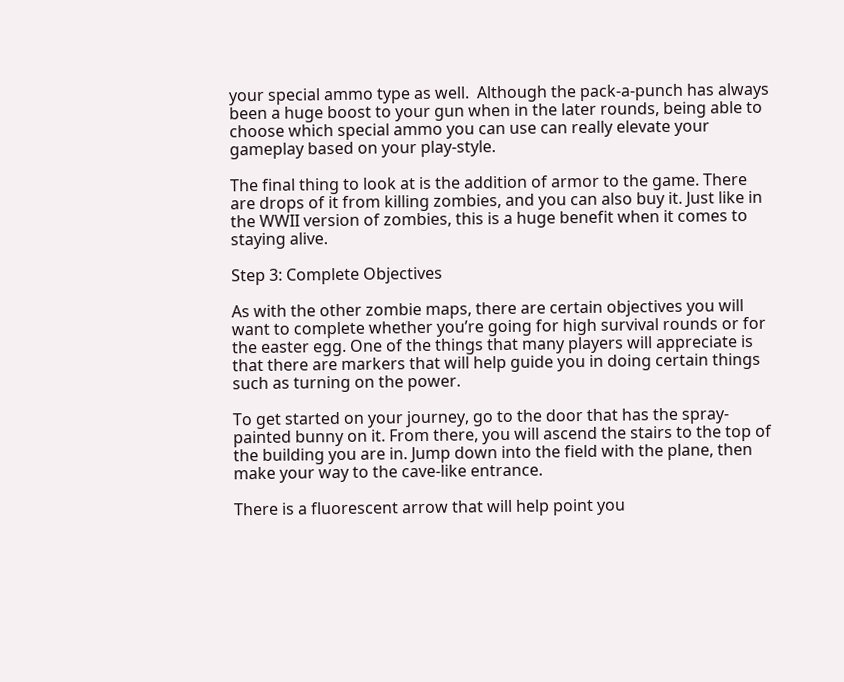your special ammo type as well.  Although the pack-a-punch has always been a huge boost to your gun when in the later rounds, being able to choose which special ammo you can use can really elevate your gameplay based on your play-style.

The final thing to look at is the addition of armor to the game. There are drops of it from killing zombies, and you can also buy it. Just like in the WWII version of zombies, this is a huge benefit when it comes to staying alive.

Step 3: Complete Objectives

As with the other zombie maps, there are certain objectives you will want to complete whether you’re going for high survival rounds or for the easter egg. One of the things that many players will appreciate is that there are markers that will help guide you in doing certain things such as turning on the power.

To get started on your journey, go to the door that has the spray-painted bunny on it. From there, you will ascend the stairs to the top of the building you are in. Jump down into the field with the plane, then make your way to the cave-like entrance.

There is a fluorescent arrow that will help point you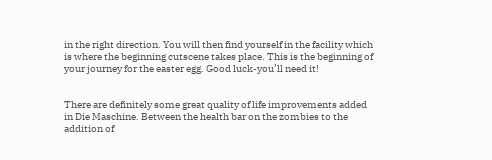in the right direction. You will then find yourself in the facility which is where the beginning cutscene takes place. This is the beginning of your journey for the easter egg. Good luck-you’ll need it!


There are definitely some great quality of life improvements added in Die Maschine. Between the health bar on the zombies to the addition of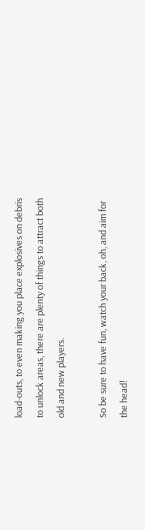load-outs, to even making you place explosives on debris to unlock areas, there are plenty of things to attract both old and new players.

So be sure to have fun, watch your back, oh, and aim for the head!